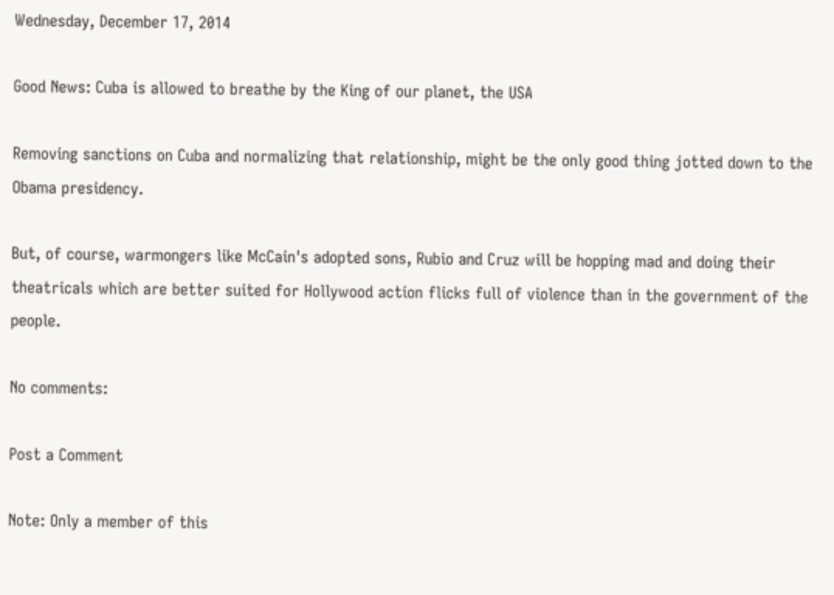Wednesday, December 17, 2014

Good News: Cuba is allowed to breathe by the King of our planet, the USA

Removing sanctions on Cuba and normalizing that relationship, might be the only good thing jotted down to the Obama presidency.

But, of course, warmongers like McCain's adopted sons, Rubio and Cruz will be hopping mad and doing their theatricals which are better suited for Hollywood action flicks full of violence than in the government of the people.

No comments:

Post a Comment

Note: Only a member of this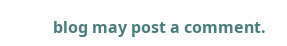blog may post a comment.